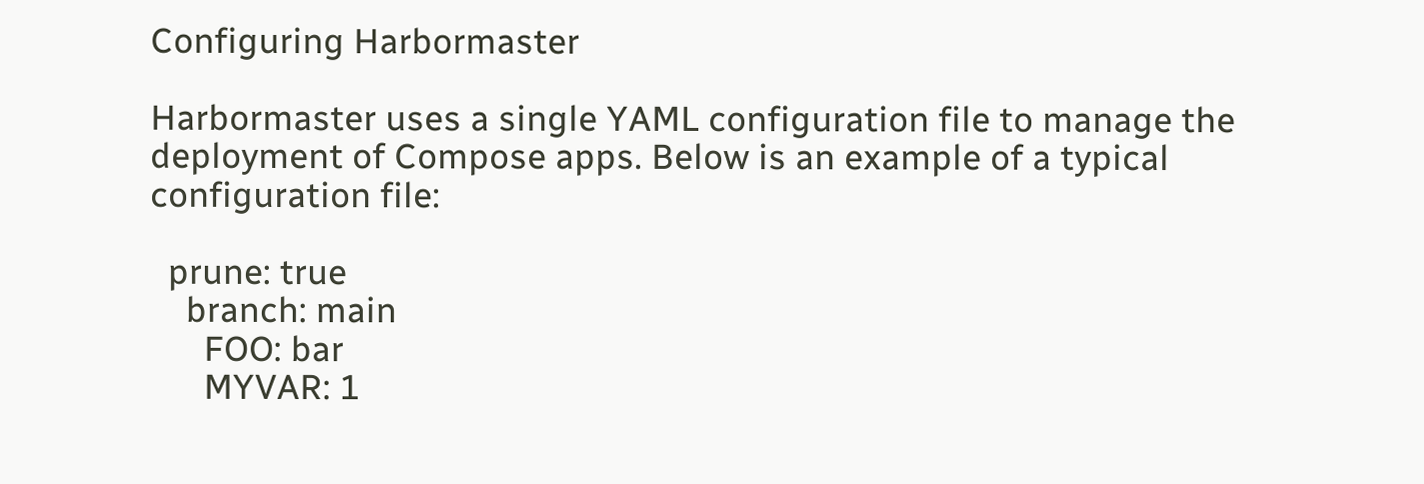Configuring Harbormaster

Harbormaster uses a single YAML configuration file to manage the deployment of Compose apps. Below is an example of a typical configuration file:

  prune: true
    branch: main
      FOO: bar
      MYVAR: 1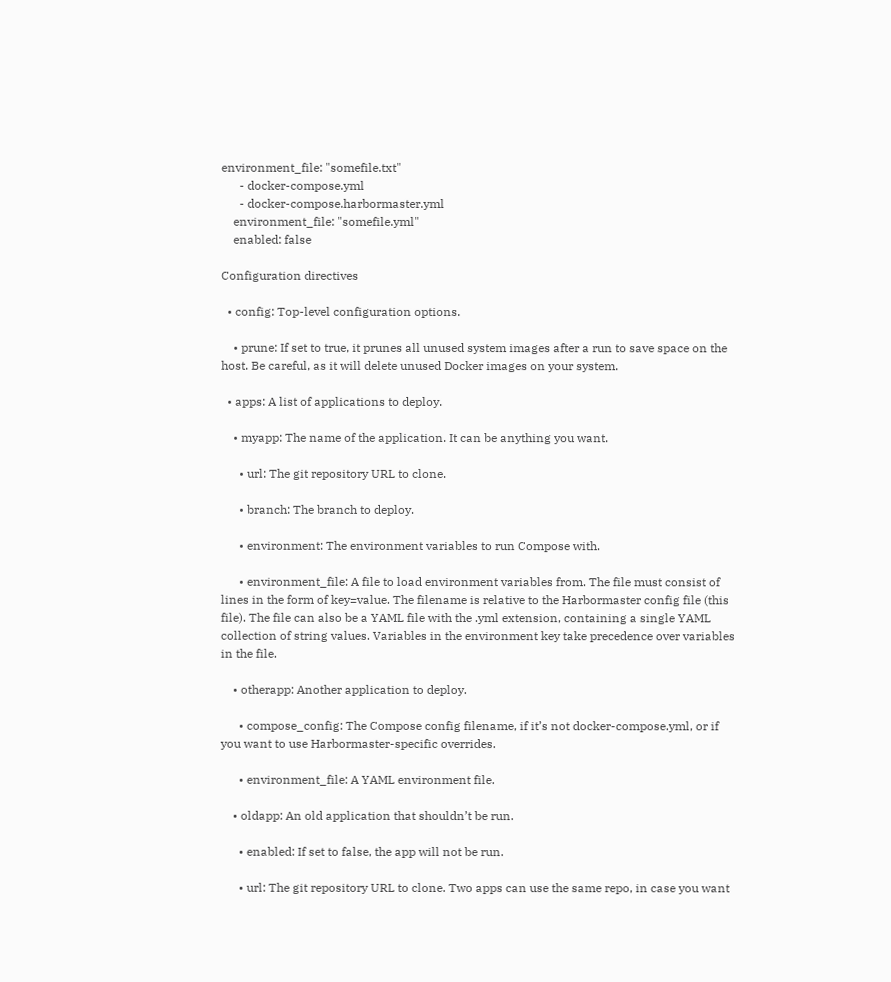environment_file: "somefile.txt"
      - docker-compose.yml
      - docker-compose.harbormaster.yml
    environment_file: "somefile.yml"
    enabled: false

Configuration directives

  • config: Top-level configuration options.

    • prune: If set to true, it prunes all unused system images after a run to save space on the host. Be careful, as it will delete unused Docker images on your system.

  • apps: A list of applications to deploy.

    • myapp: The name of the application. It can be anything you want.

      • url: The git repository URL to clone.

      • branch: The branch to deploy.

      • environment: The environment variables to run Compose with.

      • environment_file: A file to load environment variables from. The file must consist of lines in the form of key=value. The filename is relative to the Harbormaster config file (this file). The file can also be a YAML file with the .yml extension, containing a single YAML collection of string values. Variables in the environment key take precedence over variables in the file.

    • otherapp: Another application to deploy.

      • compose_config: The Compose config filename, if it’s not docker-compose.yml, or if you want to use Harbormaster-specific overrides.

      • environment_file: A YAML environment file.

    • oldapp: An old application that shouldn’t be run.

      • enabled: If set to false, the app will not be run.

      • url: The git repository URL to clone. Two apps can use the same repo, in case you want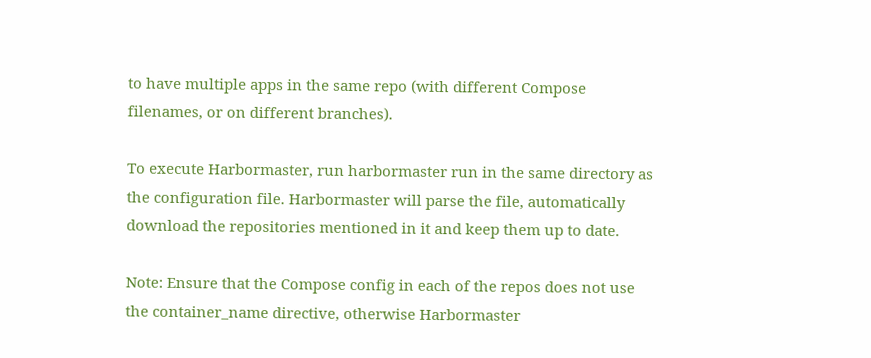to have multiple apps in the same repo (with different Compose filenames, or on different branches).

To execute Harbormaster, run harbormaster run in the same directory as the configuration file. Harbormaster will parse the file, automatically download the repositories mentioned in it and keep them up to date.

Note: Ensure that the Compose config in each of the repos does not use the container_name directive, otherwise Harbormaster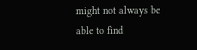might not always be able to find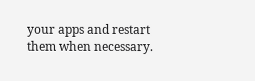your apps and restart them when necessary.